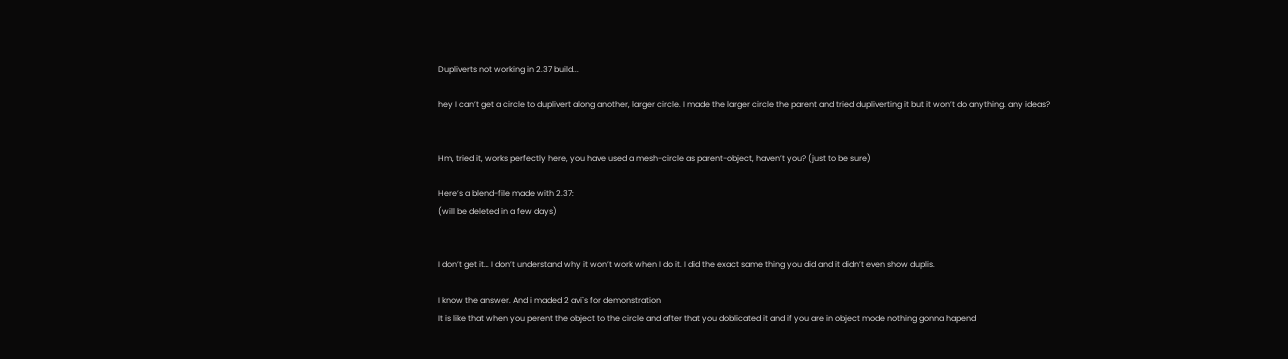Dupliverts not working in 2.37 build...

hey I can’t get a circle to duplivert along another, larger circle. I made the larger circle the parent and tried dupliverting it but it won’t do anything. any ideas?


Hm, tried it, works perfectly here, you have used a mesh-circle as parent-object, haven’t you? (just to be sure)

Here’s a blend-file made with 2.37:
(will be deleted in a few days)


I don’t get it… I don’t understand why it won’t work when I do it. I did the exact same thing you did and it didn’t even show duplis.

I know the answer. And i maded 2 avi`s for demonstration
It is like that when you perent the object to the circle and after that you doblicated it and if you are in object mode nothing gonna hapend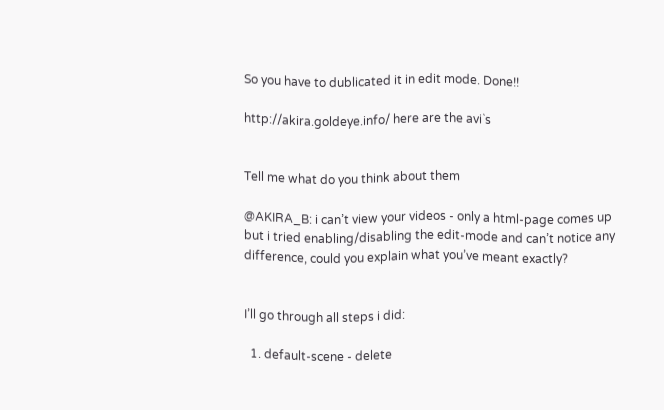So you have to dublicated it in edit mode. Done!!

http://akira.goldeye.info/ here are the avi`s


Tell me what do you think about them

@AKIRA_B: i can’t view your videos - only a html-page comes up
but i tried enabling/disabling the edit-mode and can’t notice any difference, could you explain what you’ve meant exactly?


I’ll go through all steps i did:

  1. default-scene - delete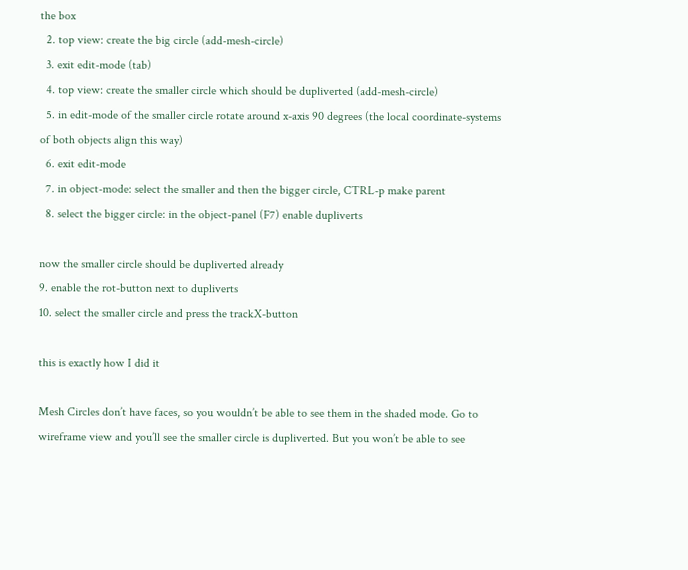the box
  2. top view: create the big circle (add-mesh-circle)
  3. exit edit-mode (tab)
  4. top view: create the smaller circle which should be dupliverted (add-mesh-circle)
  5. in edit-mode of the smaller circle rotate around x-axis 90 degrees (the local coordinate-systems of both objects align this way)
  6. exit edit-mode
  7. in object-mode: select the smaller and then the bigger circle, CTRL-p make parent
  8. select the bigger circle: in the object-panel (F7) enable dupliverts

now the smaller circle should be dupliverted already
9. enable the rot-button next to dupliverts
10. select the smaller circle and press the trackX-button

this is exactly how I did it

Mesh Circles don’t have faces, so you wouldn’t be able to see them in the shaded mode. Go to wireframe view and you’ll see the smaller circle is dupliverted. But you won’t be able to see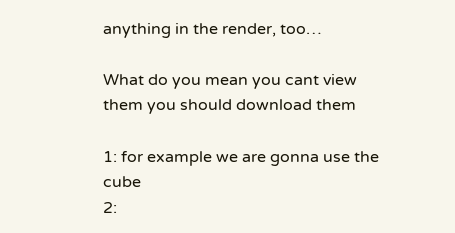anything in the render, too…

What do you mean you cant view them you should download them

1: for example we are gonna use the cube
2: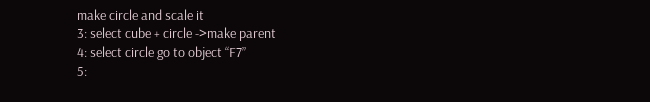make circle and scale it
3: select cube + circle ->make parent
4: select circle go to object “F7”
5: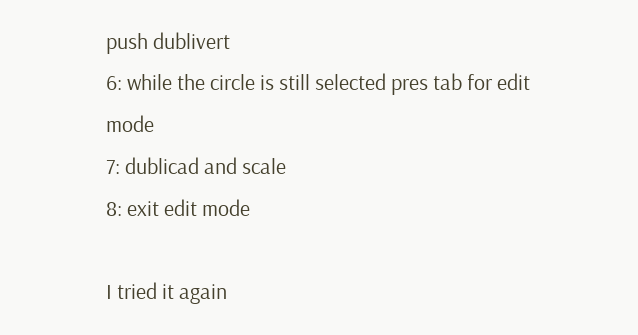push dublivert
6: while the circle is still selected pres tab for edit mode
7: dublicad and scale
8: exit edit mode

I tried it again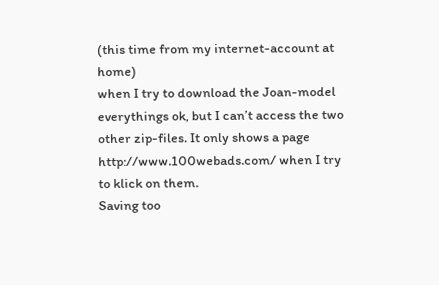(this time from my internet-account at home)
when I try to download the Joan-model everythings ok, but I can’t access the two other zip-files. It only shows a page http://www.100webads.com/ when I try to klick on them.
Saving too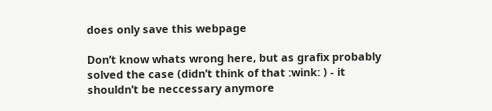does only save this webpage

Don’t know whats wrong here, but as grafix probably solved the case (didn’t think of that :wink: ) - it shouldn’t be neccessary anymore